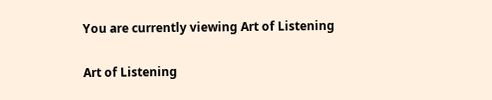You are currently viewing Art of Listening

Art of Listening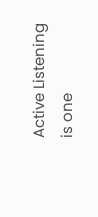Active Listening is one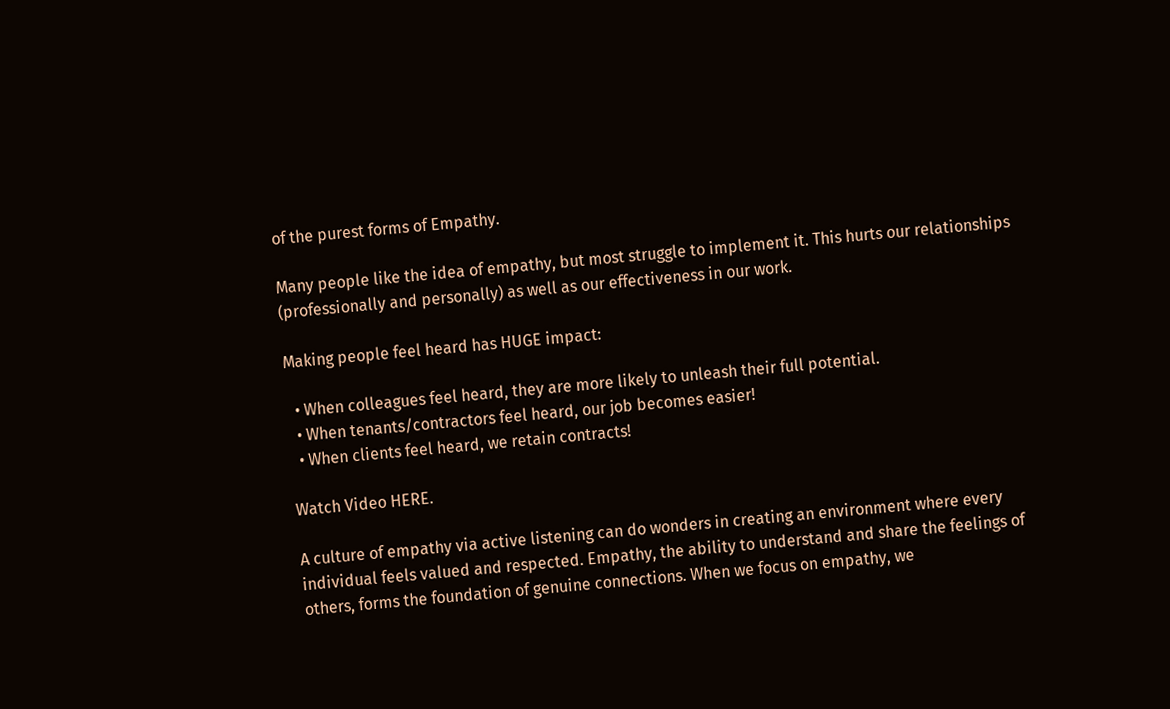of the purest forms of Empathy.

Many people like the idea of empathy, but most struggle to implement it. This hurts our relationships (professionally and personally) as well as our effectiveness in our work.

Making people feel heard has HUGE impact:

  • When colleagues feel heard, they are more likely to unleash their full potential.
  • When tenants/contractors feel heard, our job becomes easier!
  • When clients feel heard, we retain contracts!

Watch Video HERE.

A culture of empathy via active listening can do wonders in creating an environment where every individual feels valued and respected. Empathy, the ability to understand and share the feelings of others, forms the foundation of genuine connections. When we focus on empathy, we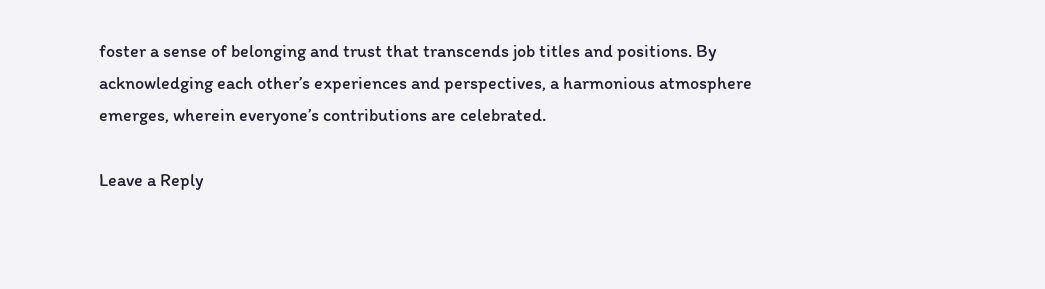foster a sense of belonging and trust that transcends job titles and positions. By acknowledging each other’s experiences and perspectives, a harmonious atmosphere emerges, wherein everyone’s contributions are celebrated.

Leave a Reply